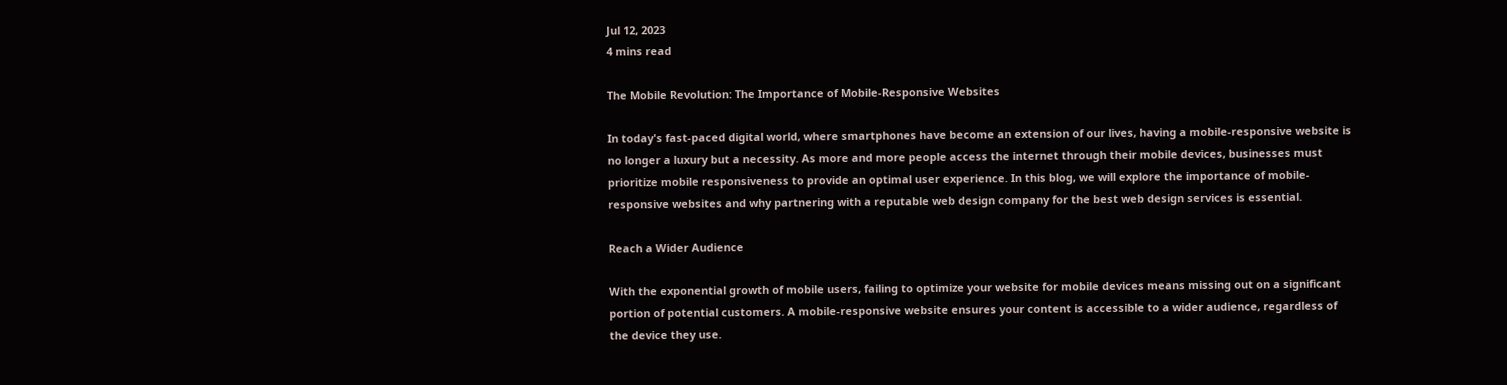Jul 12, 2023
4 mins read

The Mobile Revolution: The Importance of Mobile-Responsive Websites

In today's fast-paced digital world, where smartphones have become an extension of our lives, having a mobile-responsive website is no longer a luxury but a necessity. As more and more people access the internet through their mobile devices, businesses must prioritize mobile responsiveness to provide an optimal user experience. In this blog, we will explore the importance of mobile-responsive websites and why partnering with a reputable web design company for the best web design services is essential.

Reach a Wider Audience

With the exponential growth of mobile users, failing to optimize your website for mobile devices means missing out on a significant portion of potential customers. A mobile-responsive website ensures your content is accessible to a wider audience, regardless of the device they use.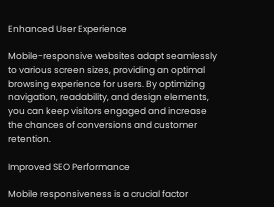Enhanced User Experience

Mobile-responsive websites adapt seamlessly to various screen sizes, providing an optimal browsing experience for users. By optimizing navigation, readability, and design elements, you can keep visitors engaged and increase the chances of conversions and customer retention.

Improved SEO Performance

Mobile responsiveness is a crucial factor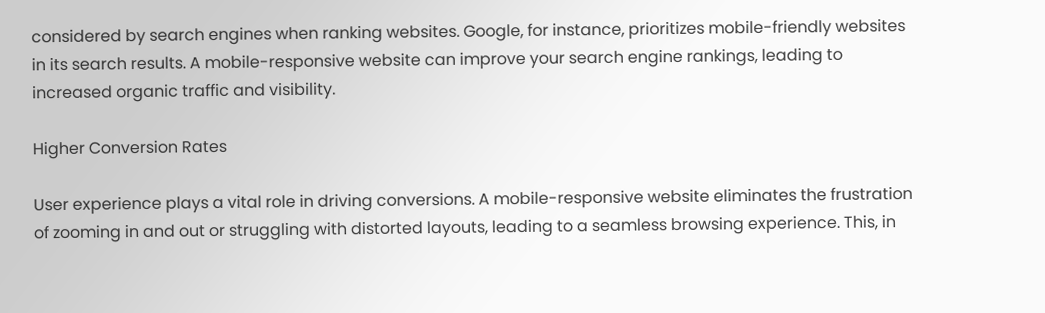considered by search engines when ranking websites. Google, for instance, prioritizes mobile-friendly websites in its search results. A mobile-responsive website can improve your search engine rankings, leading to increased organic traffic and visibility.

Higher Conversion Rates

User experience plays a vital role in driving conversions. A mobile-responsive website eliminates the frustration of zooming in and out or struggling with distorted layouts, leading to a seamless browsing experience. This, in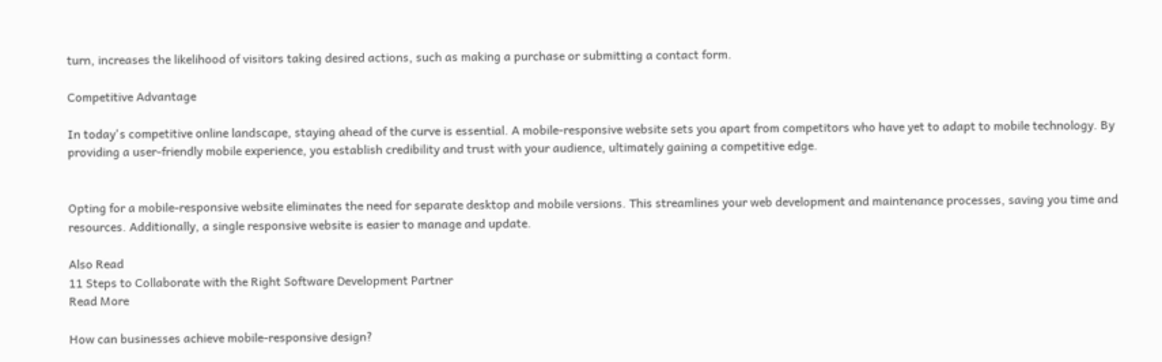turn, increases the likelihood of visitors taking desired actions, such as making a purchase or submitting a contact form.

Competitive Advantage

In today's competitive online landscape, staying ahead of the curve is essential. A mobile-responsive website sets you apart from competitors who have yet to adapt to mobile technology. By providing a user-friendly mobile experience, you establish credibility and trust with your audience, ultimately gaining a competitive edge.


Opting for a mobile-responsive website eliminates the need for separate desktop and mobile versions. This streamlines your web development and maintenance processes, saving you time and resources. Additionally, a single responsive website is easier to manage and update.

Also Read
11 Steps to Collaborate with the Right Software Development Partner
Read More

How can businesses achieve mobile-responsive design?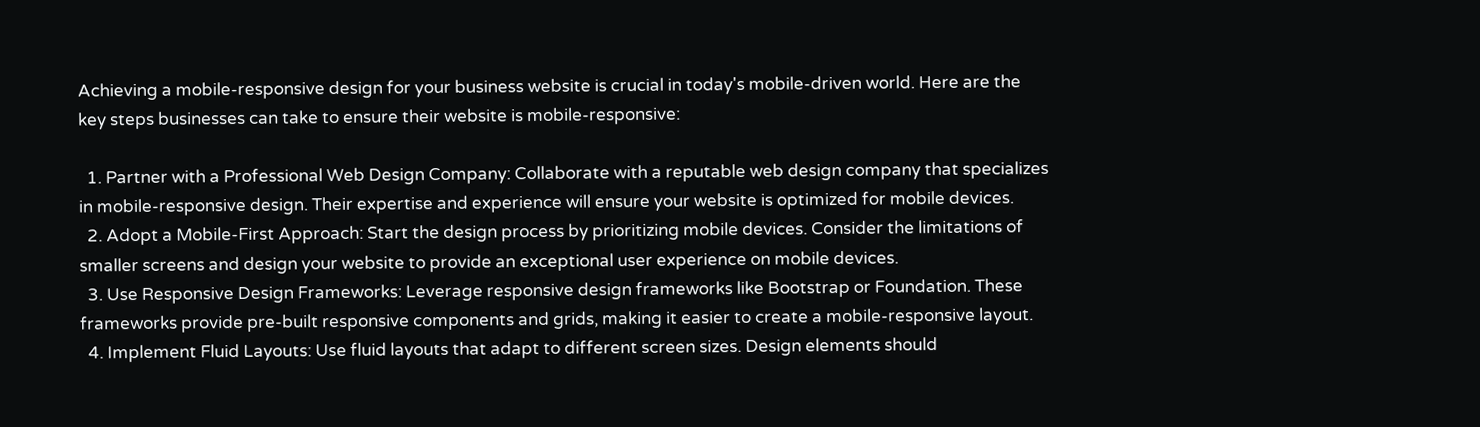Achieving a mobile-responsive design for your business website is crucial in today's mobile-driven world. Here are the key steps businesses can take to ensure their website is mobile-responsive:

  1. Partner with a Professional Web Design Company: Collaborate with a reputable web design company that specializes in mobile-responsive design. Their expertise and experience will ensure your website is optimized for mobile devices.
  2. Adopt a Mobile-First Approach: Start the design process by prioritizing mobile devices. Consider the limitations of smaller screens and design your website to provide an exceptional user experience on mobile devices.
  3. Use Responsive Design Frameworks: Leverage responsive design frameworks like Bootstrap or Foundation. These frameworks provide pre-built responsive components and grids, making it easier to create a mobile-responsive layout.
  4. Implement Fluid Layouts: Use fluid layouts that adapt to different screen sizes. Design elements should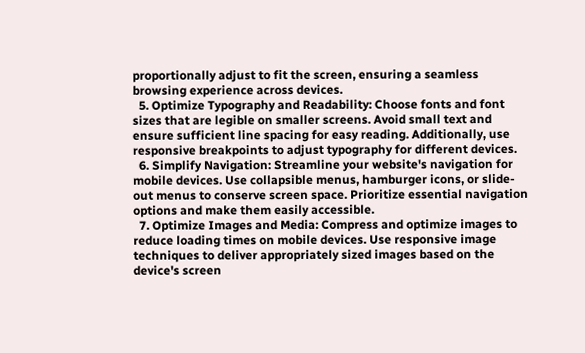proportionally adjust to fit the screen, ensuring a seamless browsing experience across devices.
  5. Optimize Typography and Readability: Choose fonts and font sizes that are legible on smaller screens. Avoid small text and ensure sufficient line spacing for easy reading. Additionally, use responsive breakpoints to adjust typography for different devices.
  6. Simplify Navigation: Streamline your website's navigation for mobile devices. Use collapsible menus, hamburger icons, or slide-out menus to conserve screen space. Prioritize essential navigation options and make them easily accessible.
  7. Optimize Images and Media: Compress and optimize images to reduce loading times on mobile devices. Use responsive image techniques to deliver appropriately sized images based on the device's screen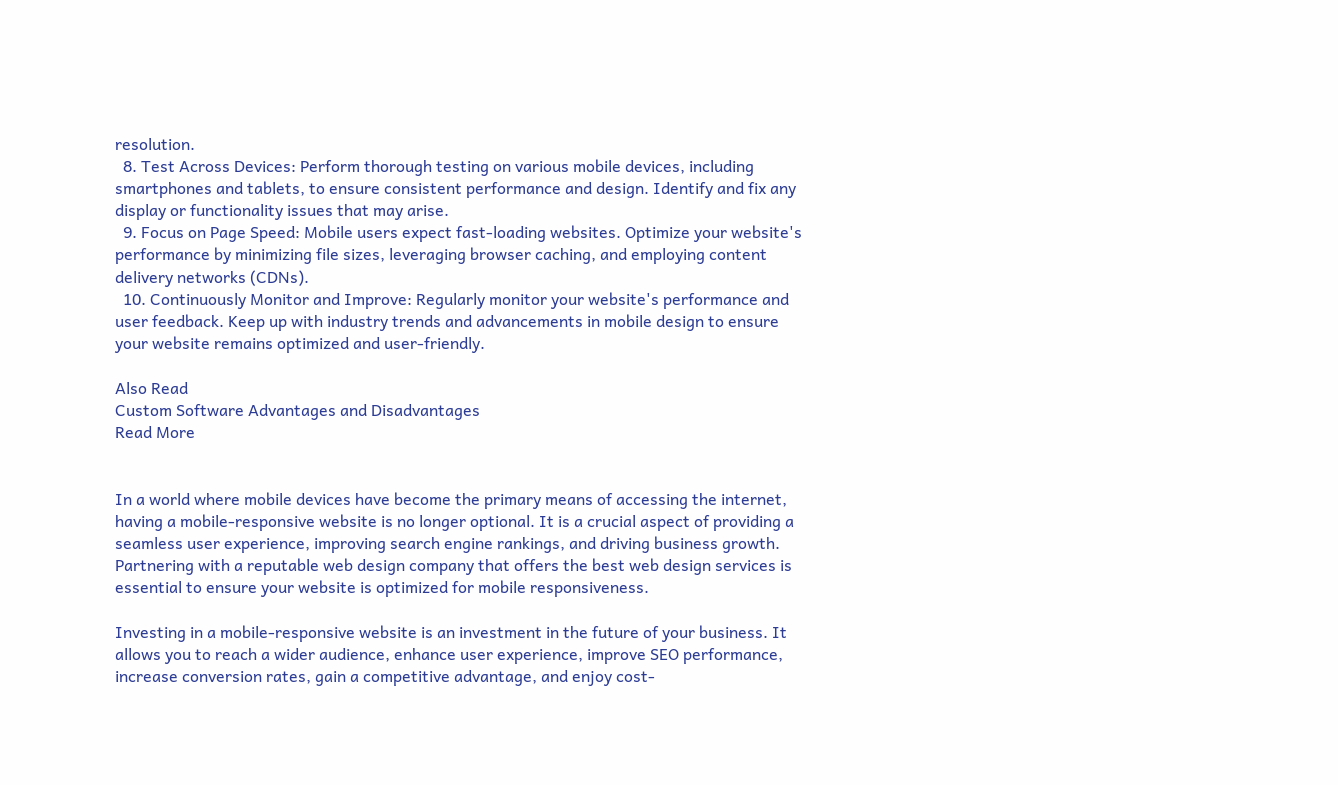resolution.
  8. Test Across Devices: Perform thorough testing on various mobile devices, including smartphones and tablets, to ensure consistent performance and design. Identify and fix any display or functionality issues that may arise.
  9. Focus on Page Speed: Mobile users expect fast-loading websites. Optimize your website's performance by minimizing file sizes, leveraging browser caching, and employing content delivery networks (CDNs).
  10. Continuously Monitor and Improve: Regularly monitor your website's performance and user feedback. Keep up with industry trends and advancements in mobile design to ensure your website remains optimized and user-friendly.

Also Read
Custom Software Advantages and Disadvantages
Read More


In a world where mobile devices have become the primary means of accessing the internet, having a mobile-responsive website is no longer optional. It is a crucial aspect of providing a seamless user experience, improving search engine rankings, and driving business growth. Partnering with a reputable web design company that offers the best web design services is essential to ensure your website is optimized for mobile responsiveness.

Investing in a mobile-responsive website is an investment in the future of your business. It allows you to reach a wider audience, enhance user experience, improve SEO performance, increase conversion rates, gain a competitive advantage, and enjoy cost-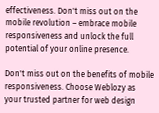effectiveness. Don't miss out on the mobile revolution – embrace mobile responsiveness and unlock the full potential of your online presence.

Don't miss out on the benefits of mobile responsiveness. Choose Weblozy as your trusted partner for web design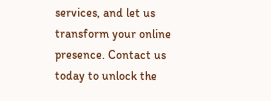services, and let us transform your online presence. Contact us today to unlock the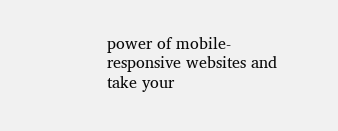power of mobile-responsive websites and take your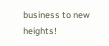business to new heights!